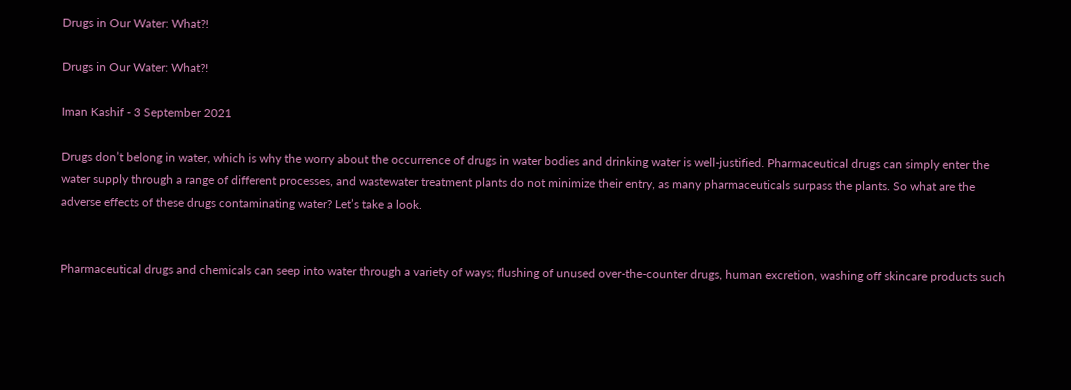Drugs in Our Water: What?!

Drugs in Our Water: What?!

Iman Kashif - 3 September 2021

Drugs don’t belong in water, which is why the worry about the occurrence of drugs in water bodies and drinking water is well-justified. Pharmaceutical drugs can simply enter the water supply through a range of different processes, and wastewater treatment plants do not minimize their entry, as many pharmaceuticals surpass the plants. So what are the adverse effects of these drugs contaminating water? Let’s take a look.


Pharmaceutical drugs and chemicals can seep into water through a variety of ways; flushing of unused over-the-counter drugs, human excretion, washing off skincare products such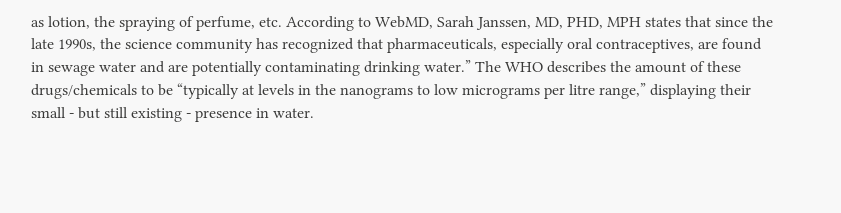as lotion, the spraying of perfume, etc. According to WebMD, Sarah Janssen, MD, PHD, MPH states that since the late 1990s, the science community has recognized that pharmaceuticals, especially oral contraceptives, are found in sewage water and are potentially contaminating drinking water.” The WHO describes the amount of these drugs/chemicals to be “typically at levels in the nanograms to low micrograms per litre range,” displaying their small - but still existing - presence in water.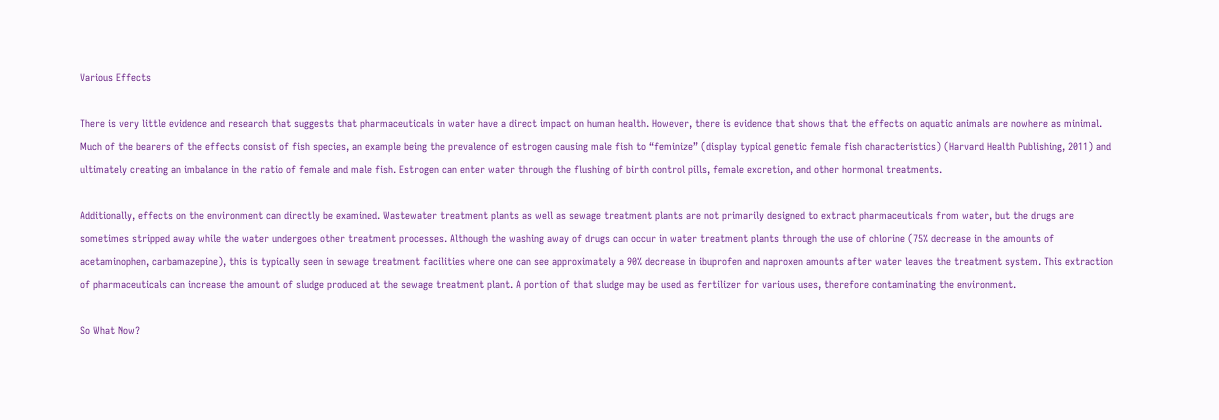Various Effects

There is very little evidence and research that suggests that pharmaceuticals in water have a direct impact on human health. However, there is evidence that shows that the effects on aquatic animals are nowhere as minimal. Much of the bearers of the effects consist of fish species, an example being the prevalence of estrogen causing male fish to “feminize” (display typical genetic female fish characteristics) (Harvard Health Publishing, 2011) and ultimately creating an imbalance in the ratio of female and male fish. Estrogen can enter water through the flushing of birth control pills, female excretion, and other hormonal treatments.

Additionally, effects on the environment can directly be examined. Wastewater treatment plants as well as sewage treatment plants are not primarily designed to extract pharmaceuticals from water, but the drugs are sometimes stripped away while the water undergoes other treatment processes. Although the washing away of drugs can occur in water treatment plants through the use of chlorine (75% decrease in the amounts of acetaminophen, carbamazepine), this is typically seen in sewage treatment facilities where one can see approximately a 90% decrease in ibuprofen and naproxen amounts after water leaves the treatment system. This extraction of pharmaceuticals can increase the amount of sludge produced at the sewage treatment plant. A portion of that sludge may be used as fertilizer for various uses, therefore contaminating the environment.

So What Now?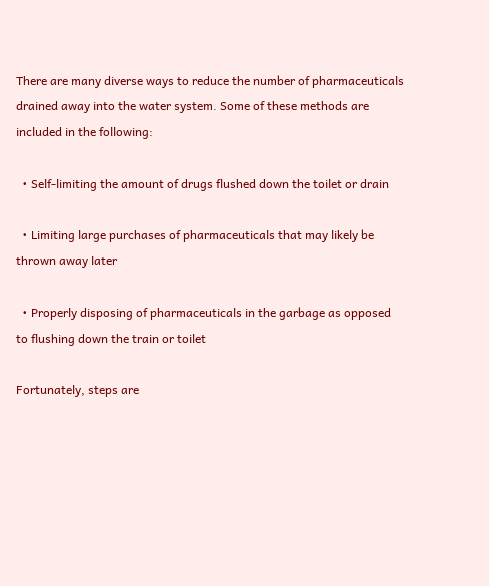There are many diverse ways to reduce the number of pharmaceuticals drained away into the water system. Some of these methods are included in the following:

  • Self-limiting the amount of drugs flushed down the toilet or drain

  • Limiting large purchases of pharmaceuticals that may likely be thrown away later

  • Properly disposing of pharmaceuticals in the garbage as opposed to flushing down the train or toilet

Fortunately, steps are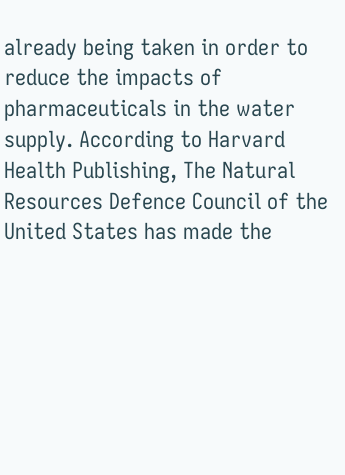already being taken in order to reduce the impacts of pharmaceuticals in the water supply. According to Harvard Health Publishing, The Natural Resources Defence Council of the United States has made the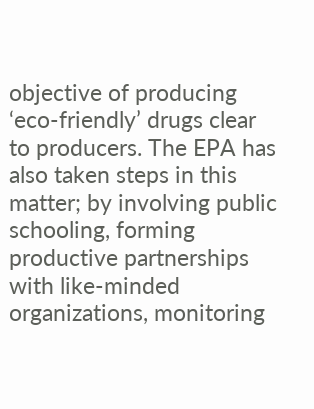objective of producing ‘eco-friendly’ drugs clear to producers. The EPA has also taken steps in this matter; by involving public schooling, forming productive partnerships with like-minded organizations, monitoring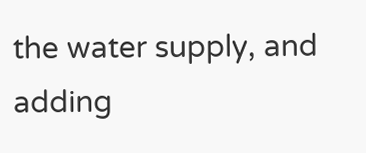the water supply, and adding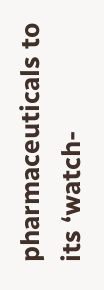pharmaceuticals to its ‘watch-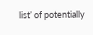list’ of potentially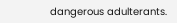dangerous adulterants.